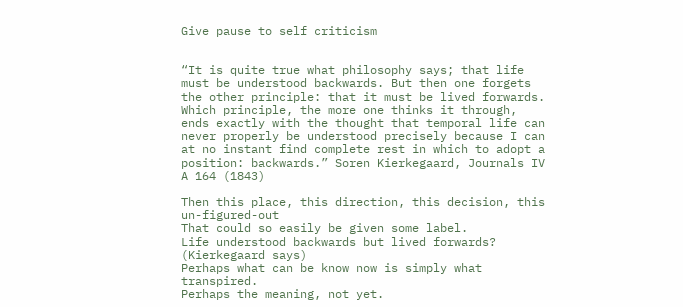Give pause to self criticism


“It is quite true what philosophy says; that life must be understood backwards. But then one forgets the other principle: that it must be lived forwards. Which principle, the more one thinks it through, ends exactly with the thought that temporal life can never properly be understood precisely because I can at no instant find complete rest in which to adopt a position: backwards.” Soren Kierkegaard, Journals IV A 164 (1843)

Then this place, this direction, this decision, this un-figured-out
That could so easily be given some label.
Life understood backwards but lived forwards? (Kierkegaard says)
Perhaps what can be know now is simply what transpired.
Perhaps the meaning, not yet.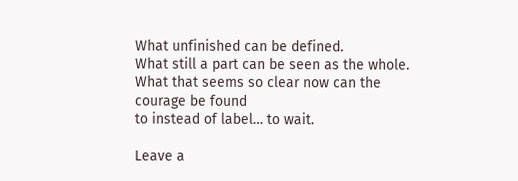What unfinished can be defined.
What still a part can be seen as the whole.
What that seems so clear now can the courage be found
to instead of label… to wait.

Leave a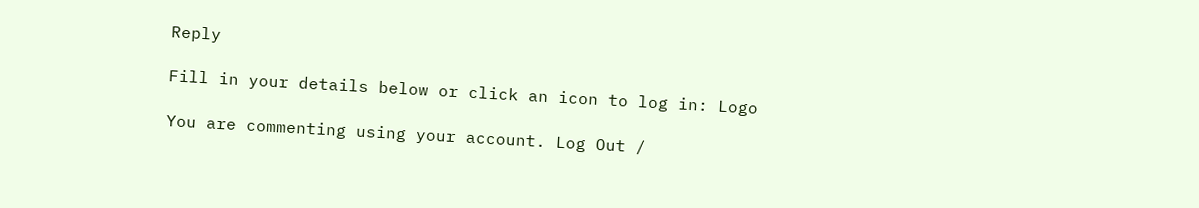Reply

Fill in your details below or click an icon to log in: Logo

You are commenting using your account. Log Out /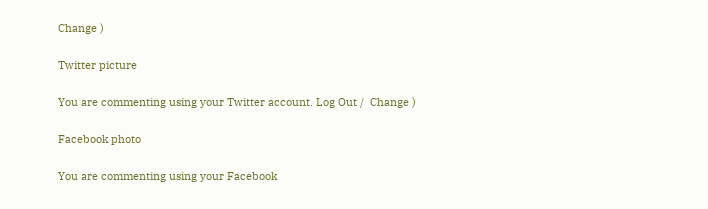Change )

Twitter picture

You are commenting using your Twitter account. Log Out /  Change )

Facebook photo

You are commenting using your Facebook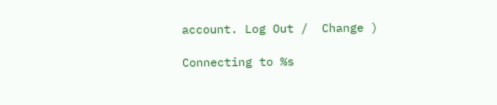account. Log Out /  Change )

Connecting to %s